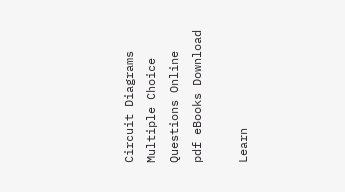Circuit Diagrams Multiple Choice Questions Online pdf eBooks Download

Learn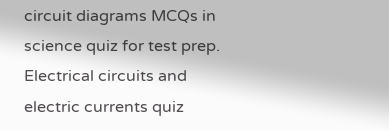circuit diagrams MCQs in science quiz for test prep. Electrical circuits and electric currents quiz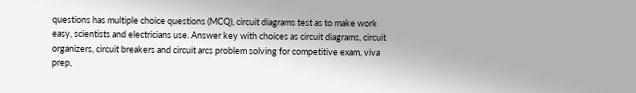questions has multiple choice questions (MCQ), circuit diagrams test as to make work easy, scientists and electricians use. Answer key with choices as circuit diagrams, circuit organizers, circuit breakers and circuit arcs problem solving for competitive exam, viva prep,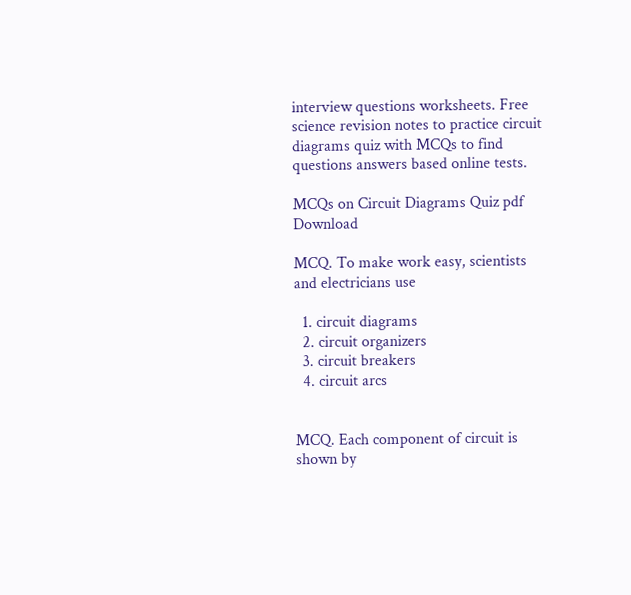interview questions worksheets. Free science revision notes to practice circuit diagrams quiz with MCQs to find questions answers based online tests.

MCQs on Circuit Diagrams Quiz pdf Download

MCQ. To make work easy, scientists and electricians use

  1. circuit diagrams
  2. circuit organizers
  3. circuit breakers
  4. circuit arcs


MCQ. Each component of circuit is shown by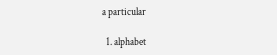a particular

  1. alphabet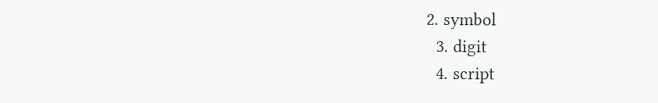2. symbol
  3. digit
  4. script